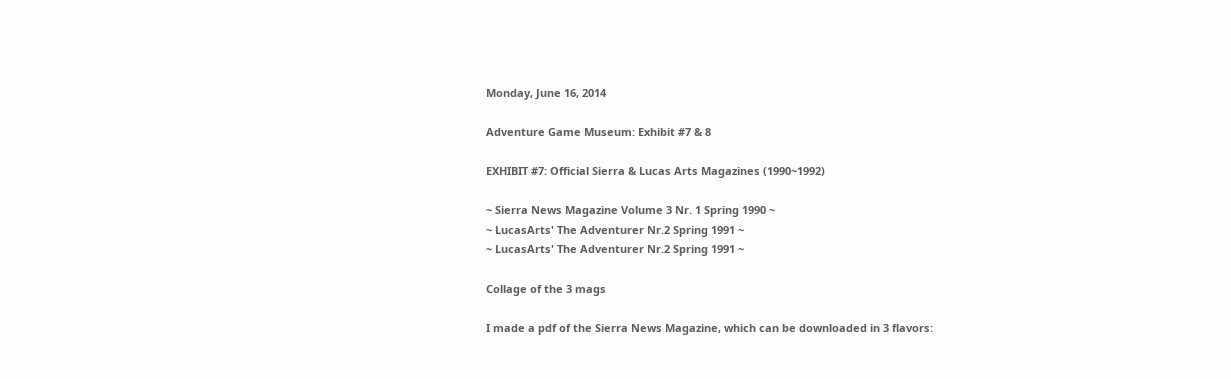Monday, June 16, 2014

Adventure Game Museum: Exhibit #7 & 8

EXHIBIT #7: Official Sierra & Lucas Arts Magazines (1990~1992)

~ Sierra News Magazine Volume 3 Nr. 1 Spring 1990 ~
~ LucasArts' The Adventurer Nr.2 Spring 1991 ~
~ LucasArts' The Adventurer Nr.2 Spring 1991 ~

Collage of the 3 mags

I made a pdf of the Sierra News Magazine, which can be downloaded in 3 flavors: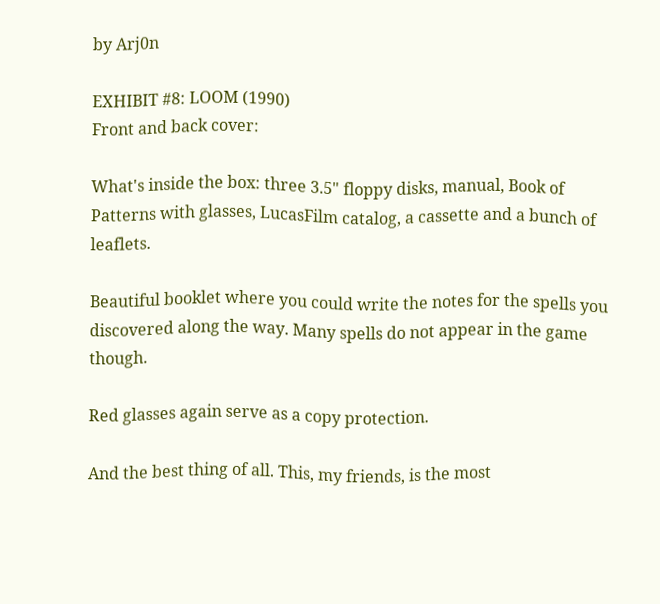by Arj0n

EXHIBIT #8: LOOM (1990)
Front and back cover:

What's inside the box: three 3.5" floppy disks, manual, Book of Patterns with glasses, LucasFilm catalog, a cassette and a bunch of leaflets.

Beautiful booklet where you could write the notes for the spells you discovered along the way. Many spells do not appear in the game though.

Red glasses again serve as a copy protection.

And the best thing of all. This, my friends, is the most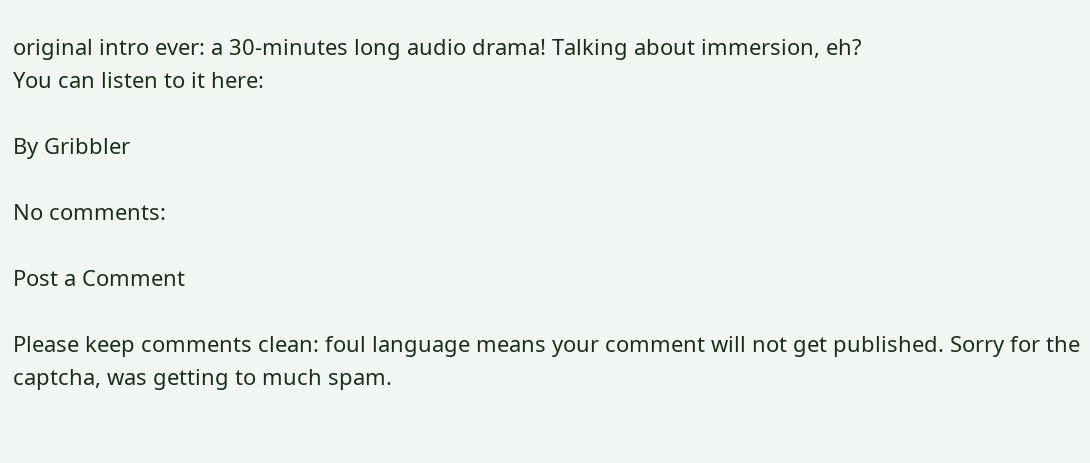original intro ever: a 30-minutes long audio drama! Talking about immersion, eh?
You can listen to it here:

By Gribbler

No comments:

Post a Comment

Please keep comments clean: foul language means your comment will not get published. Sorry for the captcha, was getting to much spam.